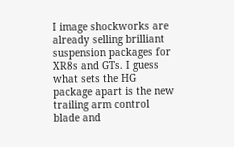I image shockworks are already selling brilliant suspension packages for XR8s and GTs. I guess what sets the HG package apart is the new trailing arm control blade and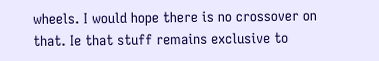wheels. I would hope there is no crossover on that. Ie that stuff remains exclusive to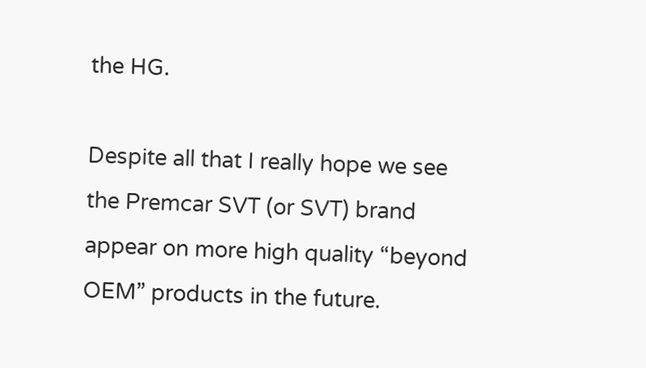the HG.

Despite all that I really hope we see the Premcar SVT (or SVT) brand appear on more high quality “beyond OEM” products in the future.